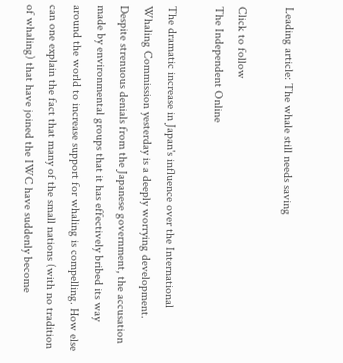Leading article: The whale still needs saving

Click to follow
The Independent Online

The dramatic increase in Japan's influence over the International Whaling Commission yesterday is a deeply worrying development. Despite strenuous denials from the Japanese government, the accusation made by environmental groups that it has effectively bribed its way around the world to increase support for whaling is compelling. How else can one explain the fact that many of the small nations (with no tradition of whaling) that have joined the IWC have suddenly become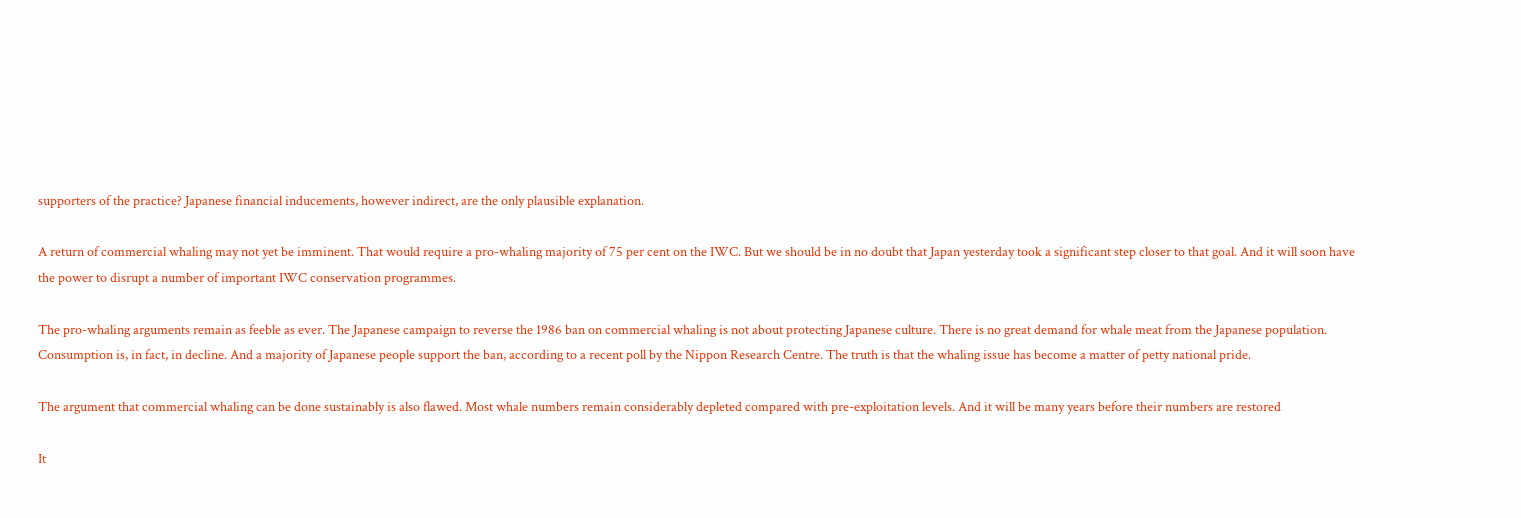supporters of the practice? Japanese financial inducements, however indirect, are the only plausible explanation.

A return of commercial whaling may not yet be imminent. That would require a pro-whaling majority of 75 per cent on the IWC. But we should be in no doubt that Japan yesterday took a significant step closer to that goal. And it will soon have the power to disrupt a number of important IWC conservation programmes.

The pro-whaling arguments remain as feeble as ever. The Japanese campaign to reverse the 1986 ban on commercial whaling is not about protecting Japanese culture. There is no great demand for whale meat from the Japanese population. Consumption is, in fact, in decline. And a majority of Japanese people support the ban, according to a recent poll by the Nippon Research Centre. The truth is that the whaling issue has become a matter of petty national pride.

The argument that commercial whaling can be done sustainably is also flawed. Most whale numbers remain considerably depleted compared with pre-exploitation levels. And it will be many years before their numbers are restored

It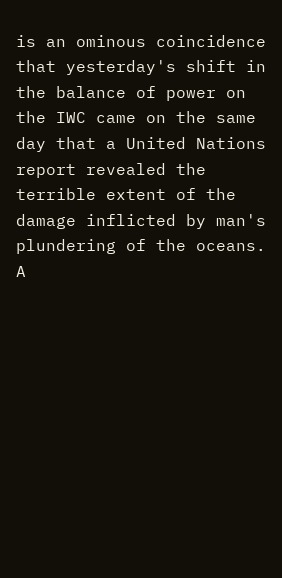is an ominous coincidence that yesterday's shift in the balance of power on the IWC came on the same day that a United Nations report revealed the terrible extent of the damage inflicted by man's plundering of the oceans. A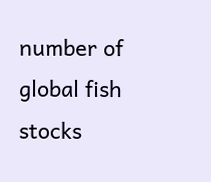number of global fish stocks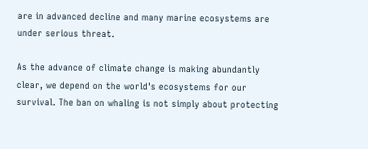are in advanced decline and many marine ecosystems are under serious threat.

As the advance of climate change is making abundantly clear, we depend on the world's ecosystems for our survival. The ban on whaling is not simply about protecting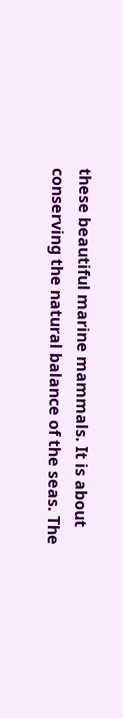these beautiful marine mammals. It is about conserving the natural balance of the seas. The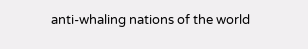anti-whaling nations of the world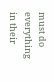must do everything in their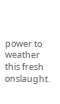power to weather this fresh onslaught.